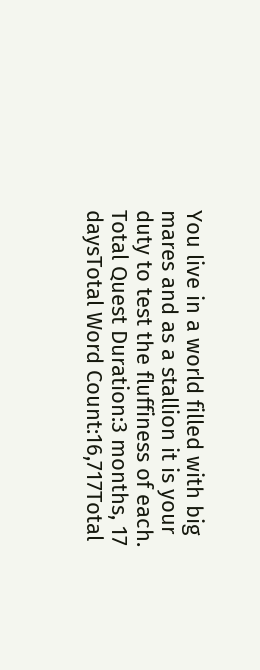You live in a world filled with big mares and as a stallion it is your duty to test the fluffiness of each.
Total Quest Duration:3 months, 17 daysTotal Word Count:16,717Total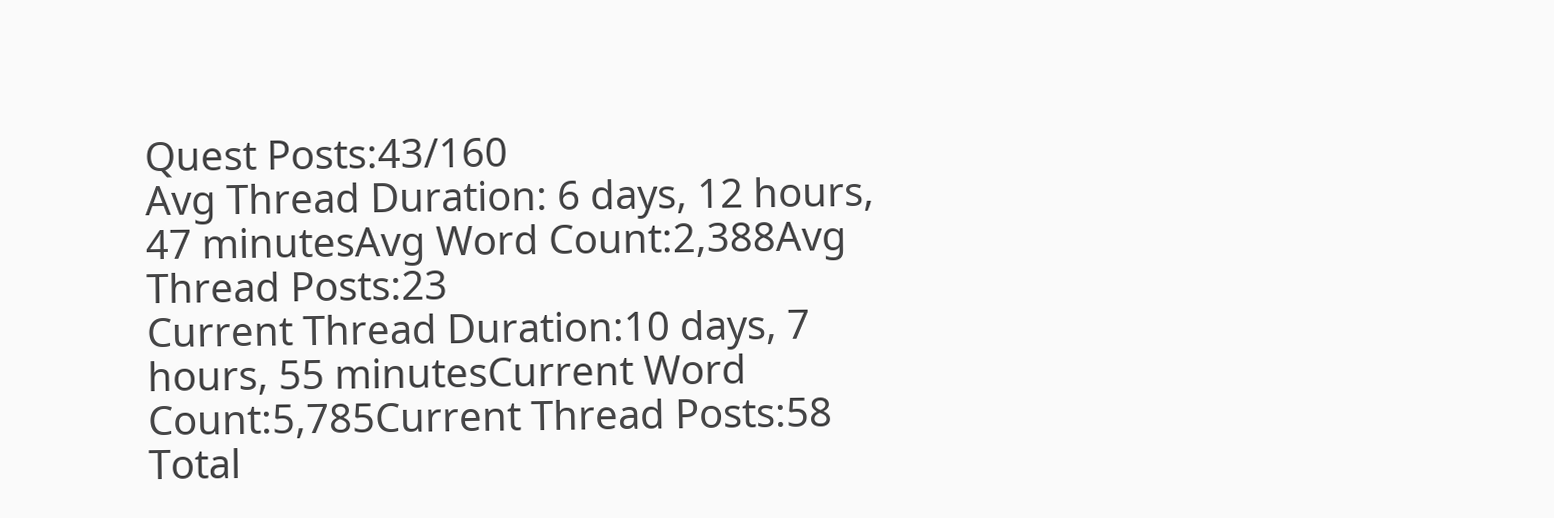Quest Posts:43/160
Avg Thread Duration: 6 days, 12 hours, 47 minutesAvg Word Count:2,388Avg Thread Posts:23
Current Thread Duration:10 days, 7 hours, 55 minutesCurrent Word Count:5,785Current Thread Posts:58
Total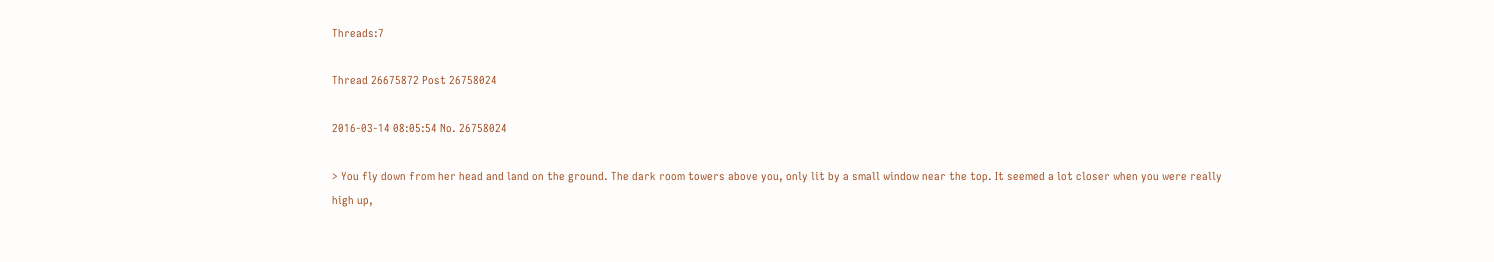Threads:7

Thread 26675872 Post 26758024

2016-03-14 08:05:54 No. 26758024

> You fly down from her head and land on the ground. The dark room towers above you, only lit by a small window near the top. It seemed a lot closer when you were really high up,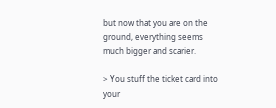but now that you are on the ground, everything seems much bigger and scarier.

> You stuff the ticket card into your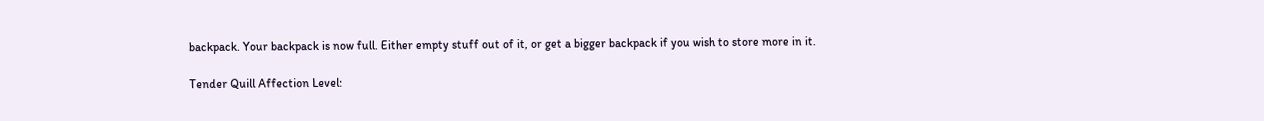backpack. Your backpack is now full. Either empty stuff out of it, or get a bigger backpack if you wish to store more in it.

Tender Quill Affection Level: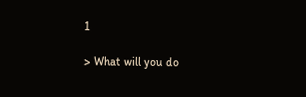1

> What will you do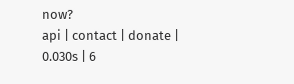now?
api | contact | donate | 0.030s | 6